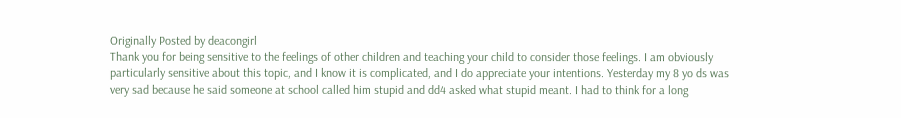Originally Posted by deacongirl
Thank you for being sensitive to the feelings of other children and teaching your child to consider those feelings. I am obviously particularly sensitive about this topic, and I know it is complicated, and I do appreciate your intentions. Yesterday my 8 yo ds was very sad because he said someone at school called him stupid and dd4 asked what stupid meant. I had to think for a long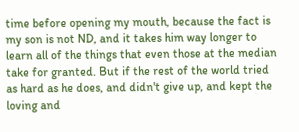time before opening my mouth, because the fact is my son is not ND, and it takes him way longer to learn all of the things that even those at the median take for granted. But if the rest of the world tried as hard as he does, and didn't give up, and kept the loving and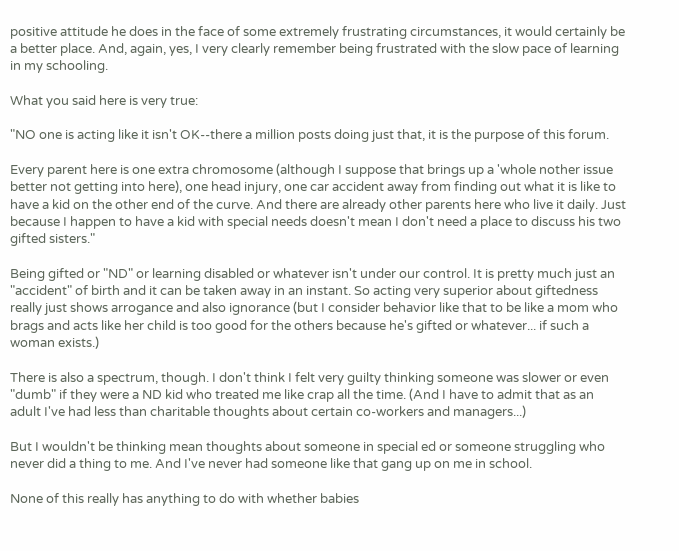positive attitude he does in the face of some extremely frustrating circumstances, it would certainly be a better place. And, again, yes, I very clearly remember being frustrated with the slow pace of learning in my schooling.

What you said here is very true:

"NO one is acting like it isn't OK--there a million posts doing just that, it is the purpose of this forum.

Every parent here is one extra chromosome (although I suppose that brings up a 'whole nother issue better not getting into here), one head injury, one car accident away from finding out what it is like to have a kid on the other end of the curve. And there are already other parents here who live it daily. Just because I happen to have a kid with special needs doesn't mean I don't need a place to discuss his two gifted sisters."

Being gifted or "ND" or learning disabled or whatever isn't under our control. It is pretty much just an "accident" of birth and it can be taken away in an instant. So acting very superior about giftedness really just shows arrogance and also ignorance (but I consider behavior like that to be like a mom who brags and acts like her child is too good for the others because he's gifted or whatever... if such a woman exists.)

There is also a spectrum, though. I don't think I felt very guilty thinking someone was slower or even "dumb" if they were a ND kid who treated me like crap all the time. (And I have to admit that as an adult I've had less than charitable thoughts about certain co-workers and managers...)

But I wouldn't be thinking mean thoughts about someone in special ed or someone struggling who never did a thing to me. And I've never had someone like that gang up on me in school.

None of this really has anything to do with whether babies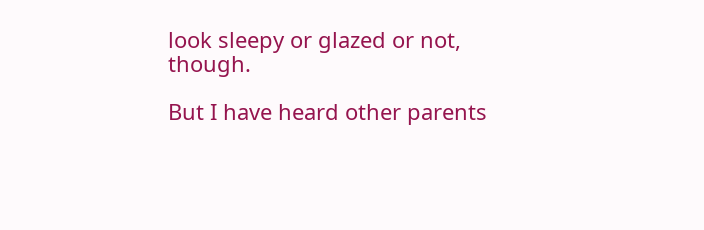look sleepy or glazed or not, though.

But I have heard other parents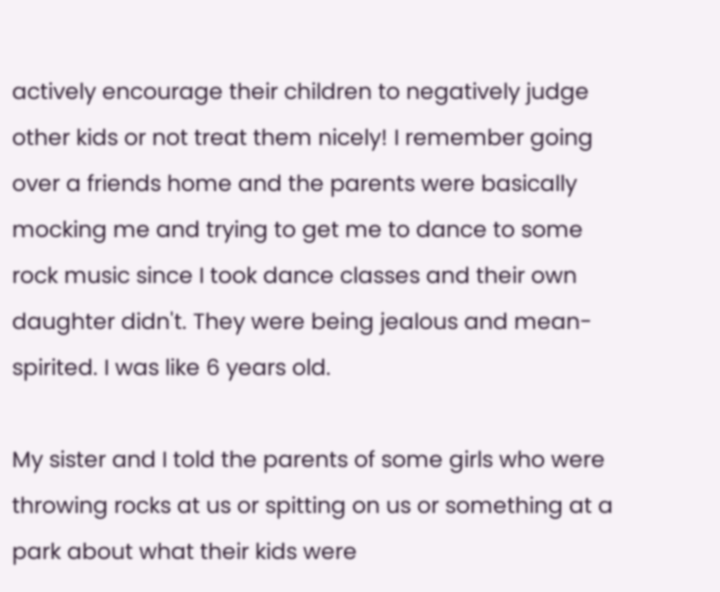actively encourage their children to negatively judge other kids or not treat them nicely! I remember going over a friends home and the parents were basically mocking me and trying to get me to dance to some rock music since I took dance classes and their own daughter didn't. They were being jealous and mean-spirited. I was like 6 years old.

My sister and I told the parents of some girls who were throwing rocks at us or spitting on us or something at a park about what their kids were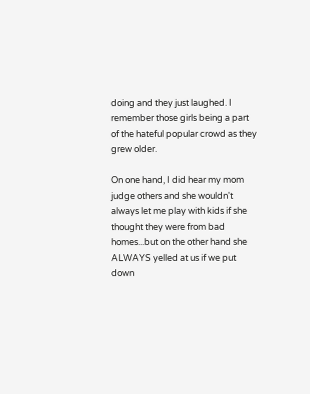doing and they just laughed. I remember those girls being a part of the hateful popular crowd as they grew older.

On one hand, I did hear my mom judge others and she wouldn't always let me play with kids if she thought they were from bad homes...but on the other hand she ALWAYS yelled at us if we put down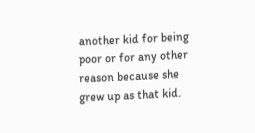another kid for being poor or for any other reason because she grew up as that kid.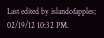Last edited by islandofapples; 02/19/12 10:32 PM.